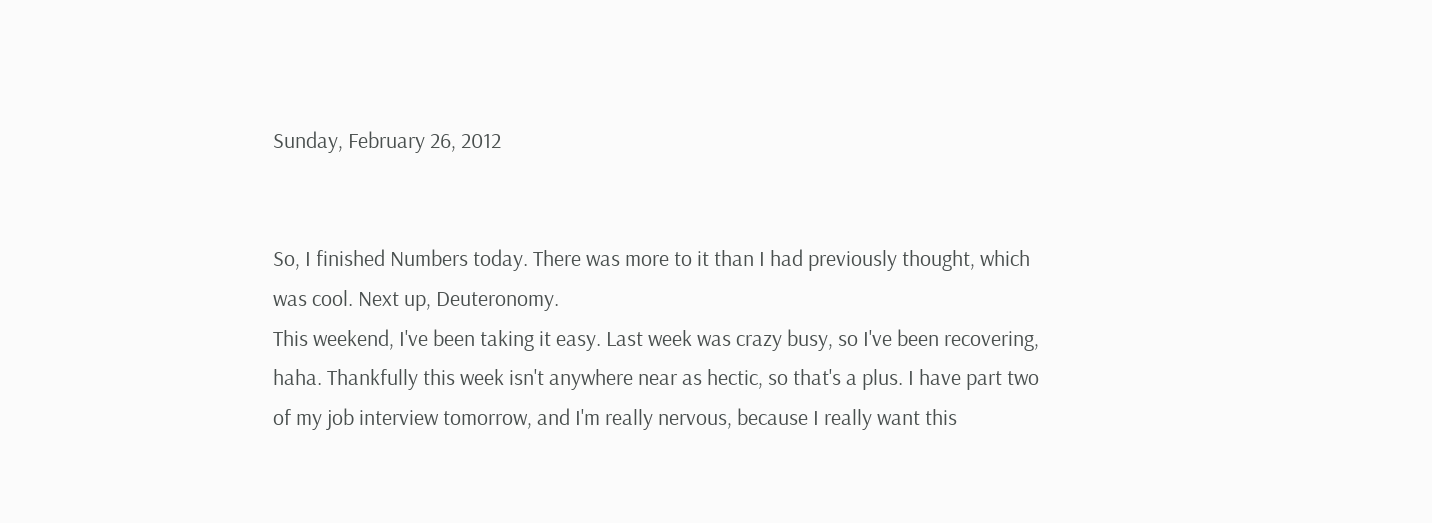Sunday, February 26, 2012


So, I finished Numbers today. There was more to it than I had previously thought, which was cool. Next up, Deuteronomy.
This weekend, I've been taking it easy. Last week was crazy busy, so I've been recovering, haha. Thankfully this week isn't anywhere near as hectic, so that's a plus. I have part two of my job interview tomorrow, and I'm really nervous, because I really want this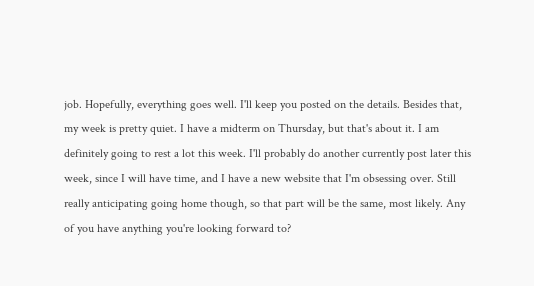job. Hopefully, everything goes well. I'll keep you posted on the details. Besides that, my week is pretty quiet. I have a midterm on Thursday, but that's about it. I am definitely going to rest a lot this week. I'll probably do another currently post later this week, since I will have time, and I have a new website that I'm obsessing over. Still really anticipating going home though, so that part will be the same, most likely. Any of you have anything you're looking forward to?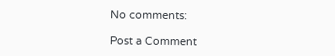No comments:

Post a Comment